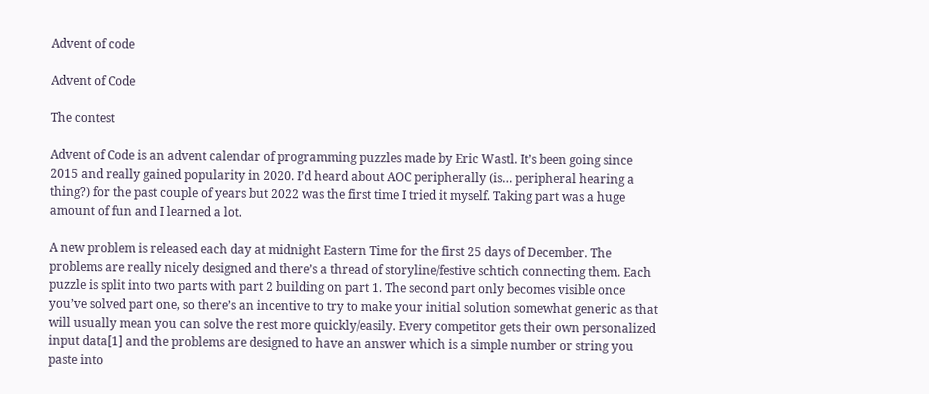Advent of code

Advent of Code

The contest

Advent of Code is an advent calendar of programming puzzles made by Eric Wastl. It’s been going since 2015 and really gained popularity in 2020. I’d heard about AOC peripherally (is… peripheral hearing a thing?) for the past couple of years but 2022 was the first time I tried it myself. Taking part was a huge amount of fun and I learned a lot.

A new problem is released each day at midnight Eastern Time for the first 25 days of December. The problems are really nicely designed and there’s a thread of storyline/festive schtich connecting them. Each puzzle is split into two parts with part 2 building on part 1. The second part only becomes visible once you’ve solved part one, so there’s an incentive to try to make your initial solution somewhat generic as that will usually mean you can solve the rest more quickly/easily. Every competitor gets their own personalized input data[1] and the problems are designed to have an answer which is a simple number or string you paste into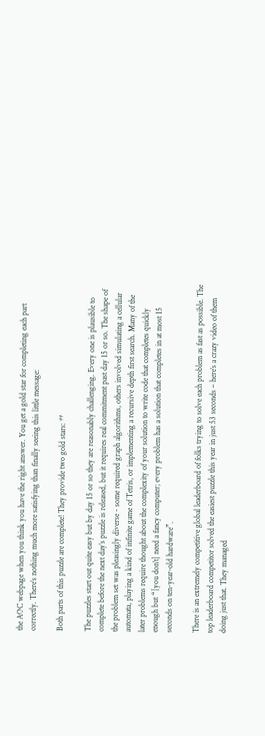the AOC webpage when you think you have the right answer. You get a gold star for completing each part correctly. There’s nothing much more satisfying than finally seeing this little message:

Both parts of this puzzle are complete! They provide two gold stars: **

The puzzles start out quite easy but by day 15 or so they are reasonably challenging. Every one is plausible to complete before the next day’s puzzle is released, but it requires real commitment past day 15 or so. The shape of the problem set was pleasingly diverse - some required graph algorithms, others involved simulating a cellular automata, playing a kind of infinite game of Tetris, or implementing a recursive depth first search. Many of the later problems require thought about the complexity of your solution to write code that completes quickly enough but “[you don’t] need a fancy computer; every problem has a solution that completes in at most 15 seconds on ten-year-old hardware”.

There is an extremely competitive global leaderboard of folks trying to solve each problem as fast as possible. The top leaderboard competitor solved the easiest puzzle this year in just 53 seconds – here’s a crazy video of them doing just that. They managed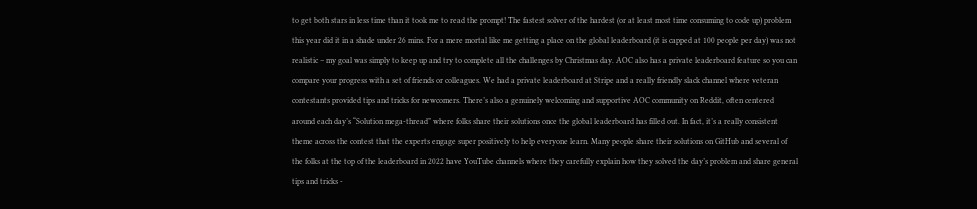to get both stars in less time than it took me to read the prompt! The fastest solver of the hardest (or at least most time consuming to code up) problem this year did it in a shade under 26 mins. For a mere mortal like me getting a place on the global leaderboard (it is capped at 100 people per day) was not realistic – my goal was simply to keep up and try to complete all the challenges by Christmas day. AOC also has a private leaderboard feature so you can compare your progress with a set of friends or colleagues. We had a private leaderboard at Stripe and a really friendly slack channel where veteran contestants provided tips and tricks for newcomers. There’s also a genuinely welcoming and supportive AOC community on Reddit, often centered around each day’s “Solution mega-thread” where folks share their solutions once the global leaderboard has filled out. In fact, it’s a really consistent theme across the contest that the experts engage super positively to help everyone learn. Many people share their solutions on GitHub and several of the folks at the top of the leaderboard in 2022 have YouTube channels where they carefully explain how they solved the day’s problem and share general tips and tricks -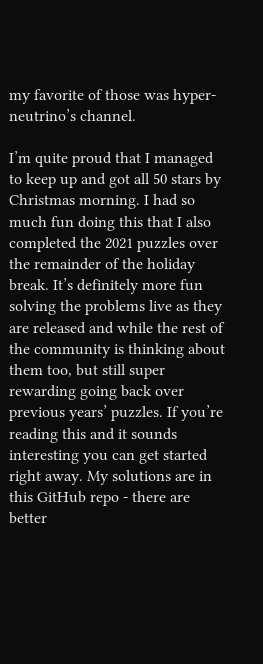my favorite of those was hyper-neutrino’s channel.

I’m quite proud that I managed to keep up and got all 50 stars by Christmas morning. I had so much fun doing this that I also completed the 2021 puzzles over the remainder of the holiday break. It’s definitely more fun solving the problems live as they are released and while the rest of the community is thinking about them too, but still super rewarding going back over previous years’ puzzles. If you’re reading this and it sounds interesting you can get started right away. My solutions are in this GitHub repo - there are better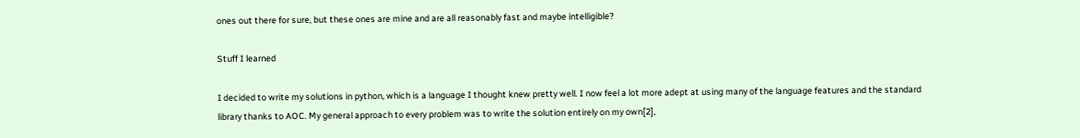ones out there for sure, but these ones are mine and are all reasonably fast and maybe intelligible?

Stuff I learned

I decided to write my solutions in python, which is a language I thought knew pretty well. I now feel a lot more adept at using many of the language features and the standard library thanks to AOC. My general approach to every problem was to write the solution entirely on my own[2],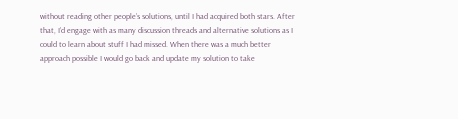without reading other people’s solutions, until I had acquired both stars. After that, I’d engage with as many discussion threads and alternative solutions as I could to learn about stuff I had missed. When there was a much better approach possible I would go back and update my solution to take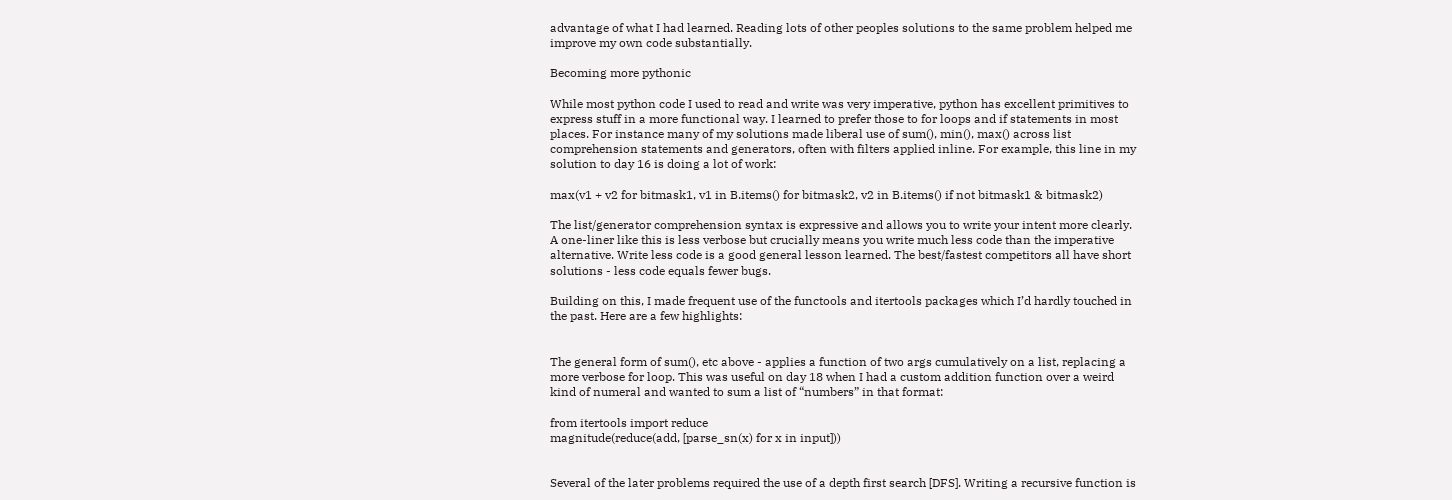advantage of what I had learned. Reading lots of other peoples solutions to the same problem helped me improve my own code substantially.

Becoming more pythonic

While most python code I used to read and write was very imperative, python has excellent primitives to express stuff in a more functional way. I learned to prefer those to for loops and if statements in most places. For instance many of my solutions made liberal use of sum(), min(), max() across list comprehension statements and generators, often with filters applied inline. For example, this line in my solution to day 16 is doing a lot of work:

max(v1 + v2 for bitmask1, v1 in B.items() for bitmask2, v2 in B.items() if not bitmask1 & bitmask2)

The list/generator comprehension syntax is expressive and allows you to write your intent more clearly. A one-liner like this is less verbose but crucially means you write much less code than the imperative alternative. Write less code is a good general lesson learned. The best/fastest competitors all have short solutions - less code equals fewer bugs.

Building on this, I made frequent use of the functools and itertools packages which I’d hardly touched in the past. Here are a few highlights:


The general form of sum(), etc above - applies a function of two args cumulatively on a list, replacing a more verbose for loop. This was useful on day 18 when I had a custom addition function over a weird kind of numeral and wanted to sum a list of “numbers” in that format:

from itertools import reduce
magnitude(reduce(add, [parse_sn(x) for x in input]))


Several of the later problems required the use of a depth first search [DFS]. Writing a recursive function is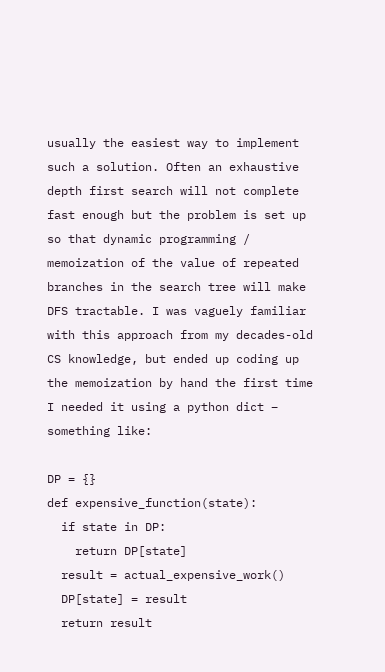usually the easiest way to implement such a solution. Often an exhaustive depth first search will not complete fast enough but the problem is set up so that dynamic programming / memoization of the value of repeated branches in the search tree will make DFS tractable. I was vaguely familiar with this approach from my decades-old CS knowledge, but ended up coding up the memoization by hand the first time I needed it using a python dict – something like:

DP = {}
def expensive_function(state):
  if state in DP:
    return DP[state]
  result = actual_expensive_work()
  DP[state] = result
  return result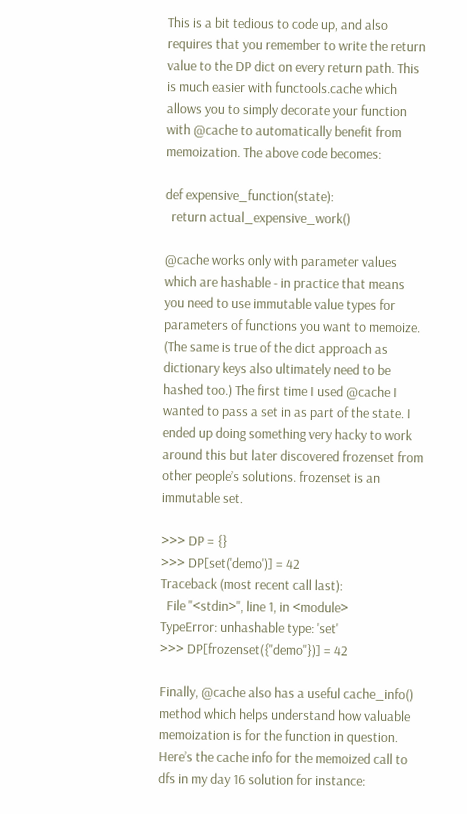This is a bit tedious to code up, and also requires that you remember to write the return value to the DP dict on every return path. This is much easier with functools.cache which allows you to simply decorate your function with @cache to automatically benefit from memoization. The above code becomes:

def expensive_function(state):
  return actual_expensive_work()

@cache works only with parameter values which are hashable - in practice that means you need to use immutable value types for parameters of functions you want to memoize. (The same is true of the dict approach as dictionary keys also ultimately need to be hashed too.) The first time I used @cache I wanted to pass a set in as part of the state. I ended up doing something very hacky to work around this but later discovered frozenset from other people’s solutions. frozenset is an immutable set.

>>> DP = {}
>>> DP[set('demo')] = 42
Traceback (most recent call last):
  File "<stdin>", line 1, in <module>
TypeError: unhashable type: 'set'
>>> DP[frozenset({"demo"})] = 42

Finally, @cache also has a useful cache_info() method which helps understand how valuable memoization is for the function in question. Here’s the cache info for the memoized call to dfs in my day 16 solution for instance: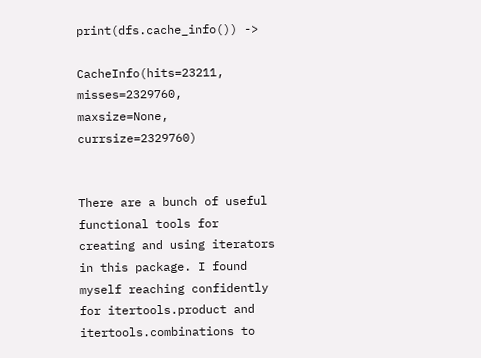print(dfs.cache_info()) ->

CacheInfo(hits=23211, misses=2329760, maxsize=None, currsize=2329760)


There are a bunch of useful functional tools for creating and using iterators in this package. I found myself reaching confidently for itertools.product and itertools.combinations to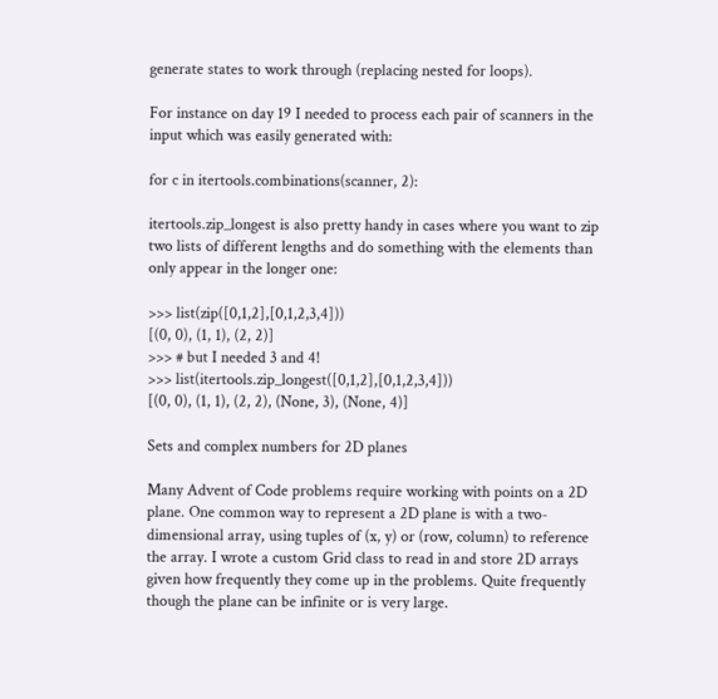generate states to work through (replacing nested for loops).

For instance on day 19 I needed to process each pair of scanners in the input which was easily generated with:

for c in itertools.combinations(scanner, 2):

itertools.zip_longest is also pretty handy in cases where you want to zip two lists of different lengths and do something with the elements than only appear in the longer one:

>>> list(zip([0,1,2],[0,1,2,3,4]))
[(0, 0), (1, 1), (2, 2)]
>>> # but I needed 3 and 4!
>>> list(itertools.zip_longest([0,1,2],[0,1,2,3,4]))
[(0, 0), (1, 1), (2, 2), (None, 3), (None, 4)]

Sets and complex numbers for 2D planes

Many Advent of Code problems require working with points on a 2D plane. One common way to represent a 2D plane is with a two-dimensional array, using tuples of (x, y) or (row, column) to reference the array. I wrote a custom Grid class to read in and store 2D arrays given how frequently they come up in the problems. Quite frequently though the plane can be infinite or is very large.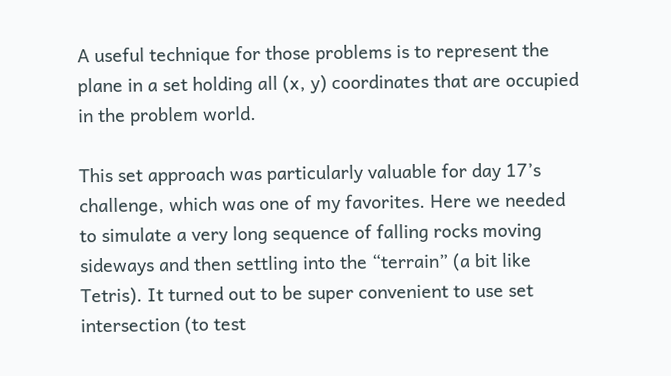A useful technique for those problems is to represent the plane in a set holding all (x, y) coordinates that are occupied in the problem world.

This set approach was particularly valuable for day 17’s challenge, which was one of my favorites. Here we needed to simulate a very long sequence of falling rocks moving sideways and then settling into the “terrain” (a bit like Tetris). It turned out to be super convenient to use set intersection (to test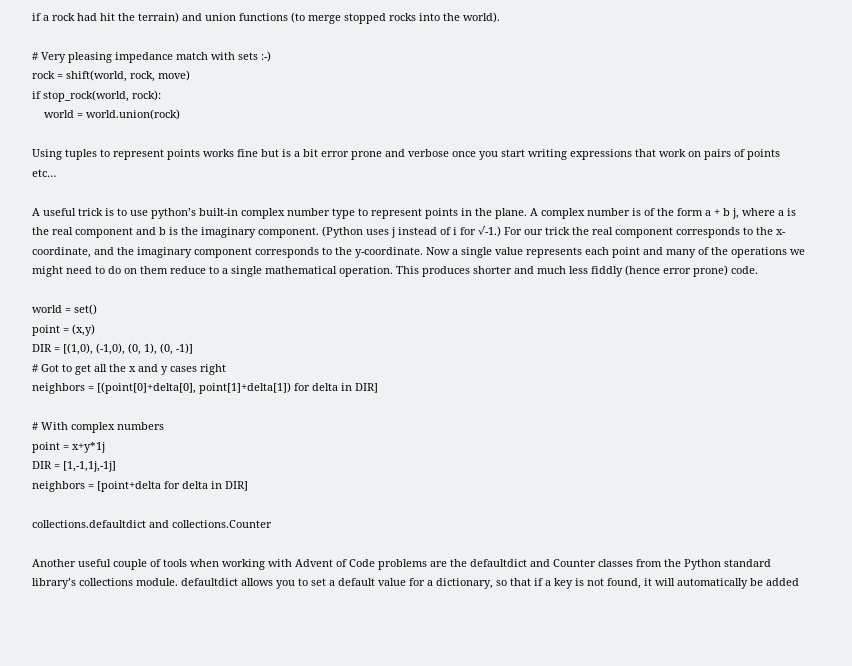if a rock had hit the terrain) and union functions (to merge stopped rocks into the world).

# Very pleasing impedance match with sets :-)
rock = shift(world, rock, move)
if stop_rock(world, rock):
    world = world.union(rock)

Using tuples to represent points works fine but is a bit error prone and verbose once you start writing expressions that work on pairs of points etc…

A useful trick is to use python’s built-in complex number type to represent points in the plane. A complex number is of the form a + b j, where a is the real component and b is the imaginary component. (Python uses j instead of i for √-1.) For our trick the real component corresponds to the x-coordinate, and the imaginary component corresponds to the y-coordinate. Now a single value represents each point and many of the operations we might need to do on them reduce to a single mathematical operation. This produces shorter and much less fiddly (hence error prone) code.

world = set()
point = (x,y)
DIR = [(1,0), (-1,0), (0, 1), (0, -1)]
# Got to get all the x and y cases right
neighbors = [(point[0]+delta[0], point[1]+delta[1]) for delta in DIR]

# With complex numbers
point = x+y*1j
DIR = [1,-1,1j,-1j]
neighbors = [point+delta for delta in DIR]

collections.defaultdict and collections.Counter

Another useful couple of tools when working with Advent of Code problems are the defaultdict and Counter classes from the Python standard library’s collections module. defaultdict allows you to set a default value for a dictionary, so that if a key is not found, it will automatically be added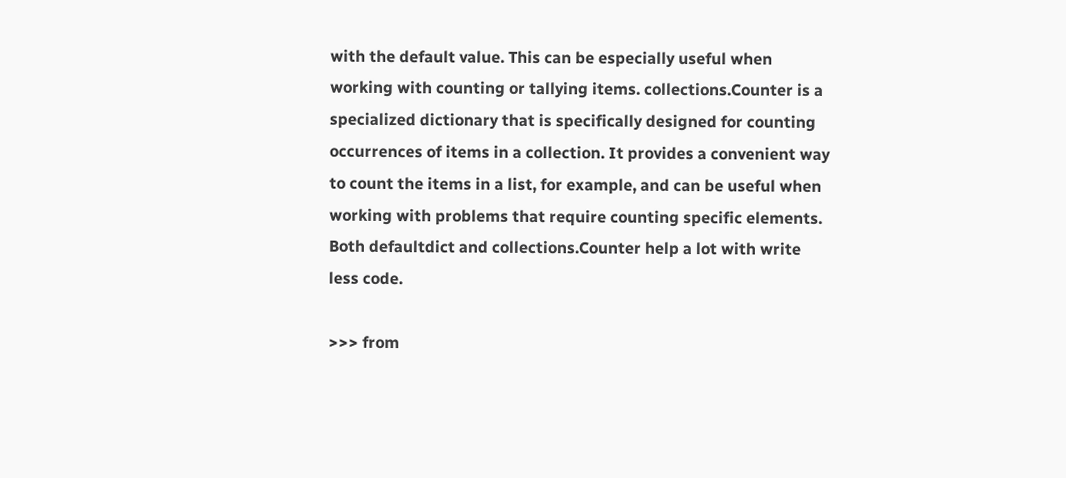with the default value. This can be especially useful when working with counting or tallying items. collections.Counter is a specialized dictionary that is specifically designed for counting occurrences of items in a collection. It provides a convenient way to count the items in a list, for example, and can be useful when working with problems that require counting specific elements. Both defaultdict and collections.Counter help a lot with write less code.

>>> from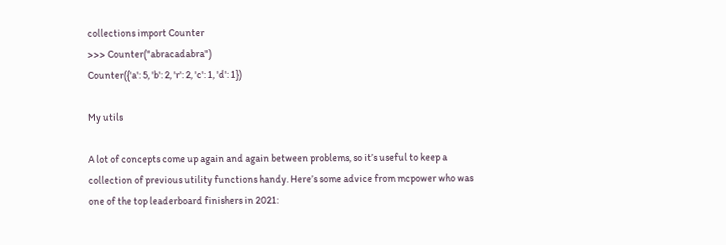collections import Counter
>>> Counter("abracadabra")
Counter({'a': 5, 'b': 2, 'r': 2, 'c': 1, 'd': 1})

My utils

A lot of concepts come up again and again between problems, so it’s useful to keep a collection of previous utility functions handy. Here’s some advice from mcpower who was one of the top leaderboard finishers in 2021: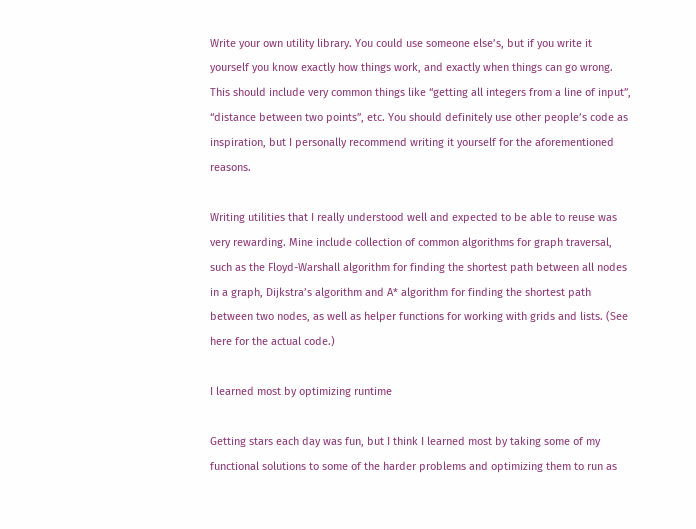Write your own utility library. You could use someone else’s, but if you write it yourself you know exactly how things work, and exactly when things can go wrong. This should include very common things like “getting all integers from a line of input”, “distance between two points”, etc. You should definitely use other people’s code as inspiration, but I personally recommend writing it yourself for the aforementioned reasons.

Writing utilities that I really understood well and expected to be able to reuse was very rewarding. Mine include collection of common algorithms for graph traversal, such as the Floyd-Warshall algorithm for finding the shortest path between all nodes in a graph, Dijkstra’s algorithm and A* algorithm for finding the shortest path between two nodes, as well as helper functions for working with grids and lists. (See here for the actual code.)

I learned most by optimizing runtime

Getting stars each day was fun, but I think I learned most by taking some of my functional solutions to some of the harder problems and optimizing them to run as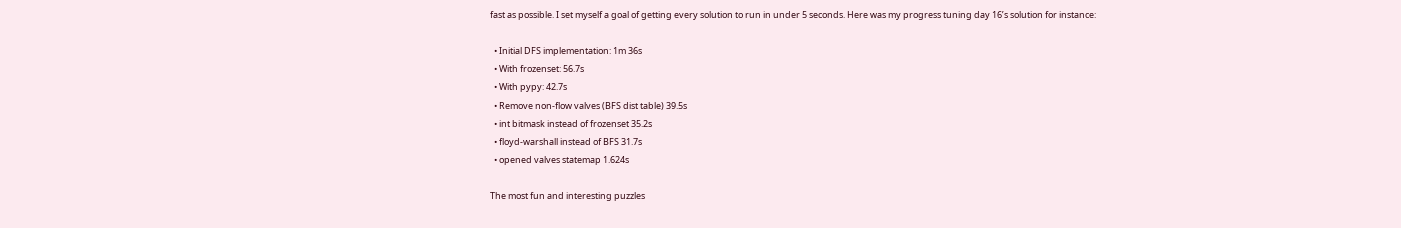fast as possible. I set myself a goal of getting every solution to run in under 5 seconds. Here was my progress tuning day 16’s solution for instance:

  • Initial DFS implementation: 1m 36s
  • With frozenset: 56.7s
  • With pypy: 42.7s
  • Remove non-flow valves (BFS dist table) 39.5s
  • int bitmask instead of frozenset 35.2s
  • floyd-warshall instead of BFS 31.7s
  • opened valves statemap 1.624s

The most fun and interesting puzzles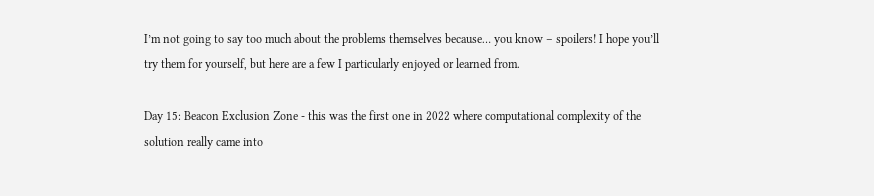I’m not going to say too much about the problems themselves because… you know – spoilers! I hope you’ll try them for yourself, but here are a few I particularly enjoyed or learned from.

Day 15: Beacon Exclusion Zone - this was the first one in 2022 where computational complexity of the solution really came into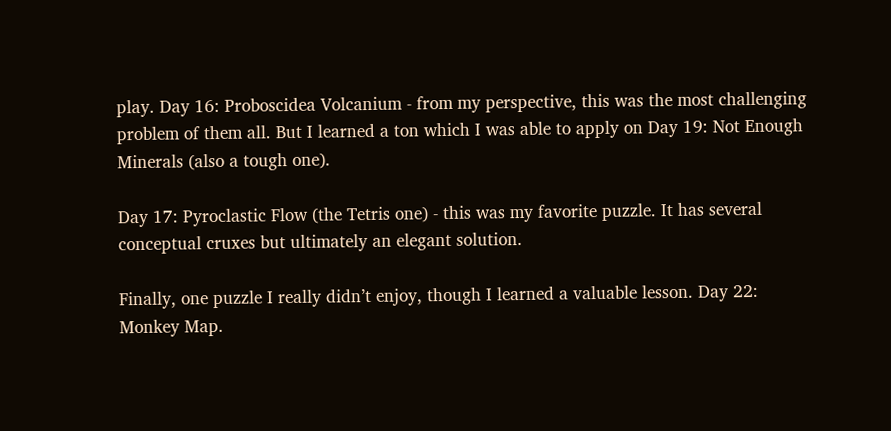play. Day 16: Proboscidea Volcanium - from my perspective, this was the most challenging problem of them all. But I learned a ton which I was able to apply on Day 19: Not Enough Minerals (also a tough one).

Day 17: Pyroclastic Flow (the Tetris one) - this was my favorite puzzle. It has several conceptual cruxes but ultimately an elegant solution.

Finally, one puzzle I really didn’t enjoy, though I learned a valuable lesson. Day 22: Monkey Map.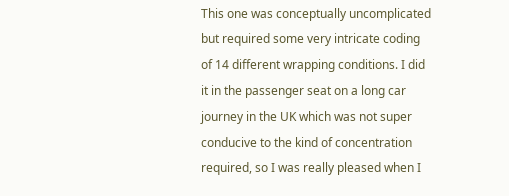This one was conceptually uncomplicated but required some very intricate coding of 14 different wrapping conditions. I did it in the passenger seat on a long car journey in the UK which was not super conducive to the kind of concentration required, so I was really pleased when I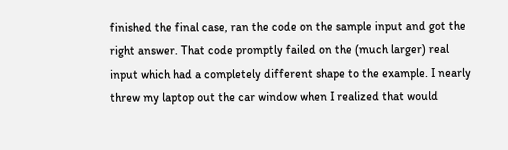finished the final case, ran the code on the sample input and got the right answer. That code promptly failed on the (much larger) real input which had a completely different shape to the example. I nearly threw my laptop out the car window when I realized that would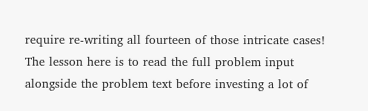require re-writing all fourteen of those intricate cases! The lesson here is to read the full problem input alongside the problem text before investing a lot of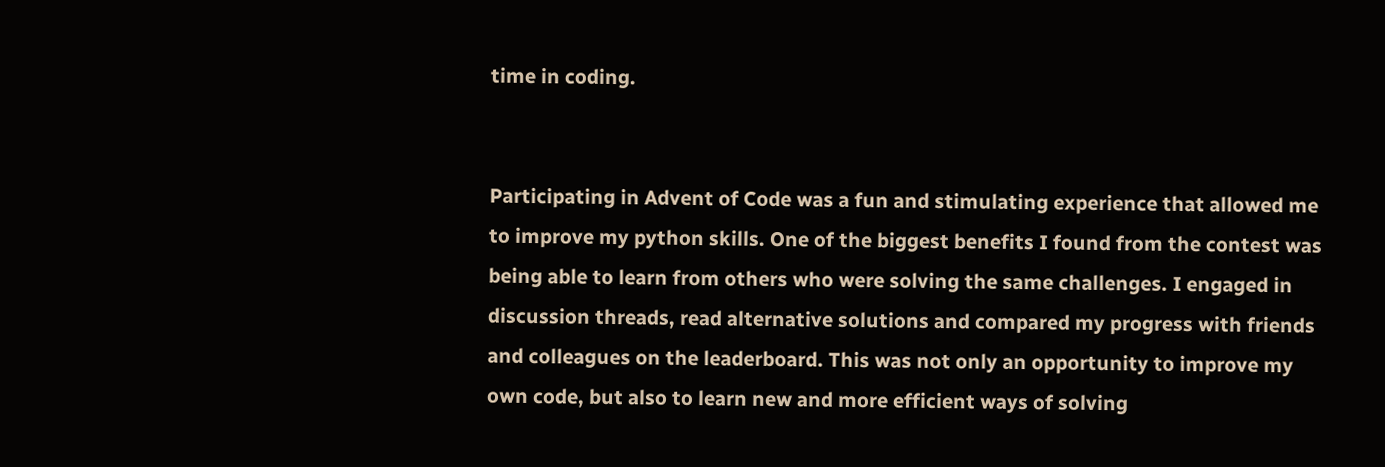time in coding.


Participating in Advent of Code was a fun and stimulating experience that allowed me to improve my python skills. One of the biggest benefits I found from the contest was being able to learn from others who were solving the same challenges. I engaged in discussion threads, read alternative solutions and compared my progress with friends and colleagues on the leaderboard. This was not only an opportunity to improve my own code, but also to learn new and more efficient ways of solving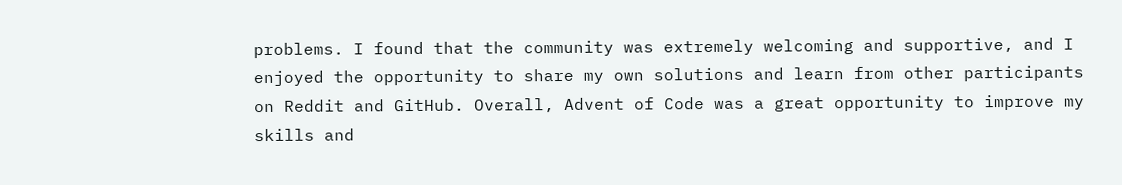problems. I found that the community was extremely welcoming and supportive, and I enjoyed the opportunity to share my own solutions and learn from other participants on Reddit and GitHub. Overall, Advent of Code was a great opportunity to improve my skills and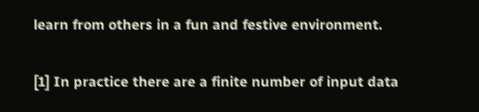learn from others in a fun and festive environment.

[1] In practice there are a finite number of input data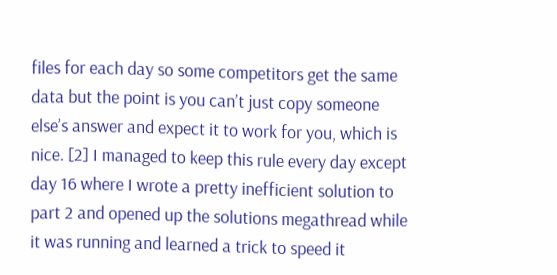files for each day so some competitors get the same data but the point is you can’t just copy someone else’s answer and expect it to work for you, which is nice. [2] I managed to keep this rule every day except day 16 where I wrote a pretty inefficient solution to part 2 and opened up the solutions megathread while it was running and learned a trick to speed it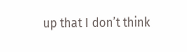up that I don’t think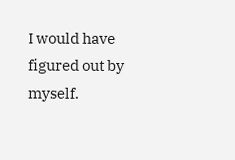I would have figured out by myself.